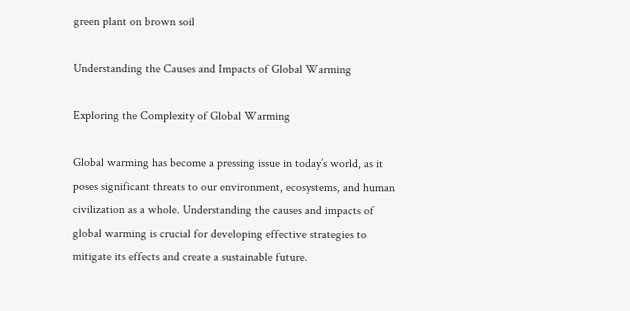green plant on brown soil

Understanding the Causes and Impacts of Global Warming

Exploring the Complexity of Global Warming

Global warming has become a pressing issue in today’s world, as it poses significant threats to our environment, ecosystems, and human civilization as a whole. Understanding the causes and impacts of global warming is crucial for developing effective strategies to mitigate its effects and create a sustainable future.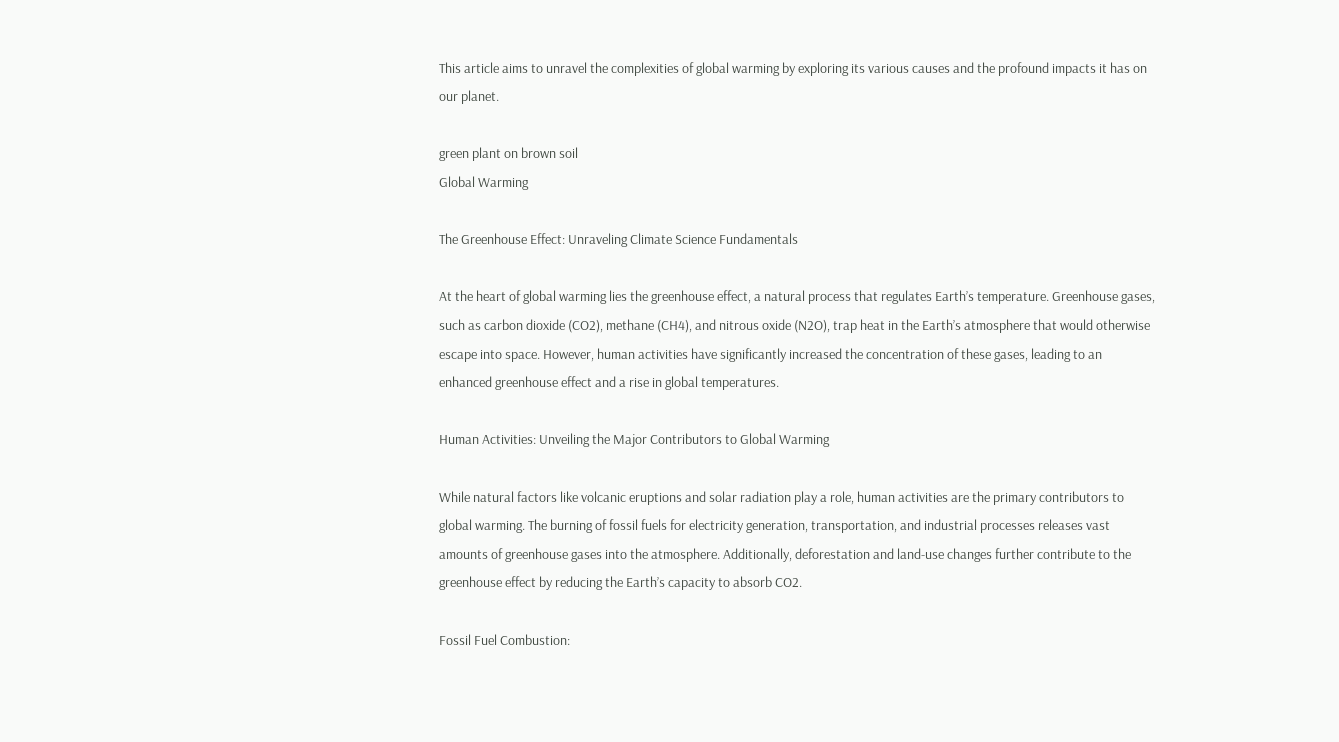This article aims to unravel the complexities of global warming by exploring its various causes and the profound impacts it has on our planet.

green plant on brown soil
Global Warming

The Greenhouse Effect: Unraveling Climate Science Fundamentals

At the heart of global warming lies the greenhouse effect, a natural process that regulates Earth’s temperature. Greenhouse gases, such as carbon dioxide (CO2), methane (CH4), and nitrous oxide (N2O), trap heat in the Earth’s atmosphere that would otherwise escape into space. However, human activities have significantly increased the concentration of these gases, leading to an enhanced greenhouse effect and a rise in global temperatures.

Human Activities: Unveiling the Major Contributors to Global Warming

While natural factors like volcanic eruptions and solar radiation play a role, human activities are the primary contributors to global warming. The burning of fossil fuels for electricity generation, transportation, and industrial processes releases vast amounts of greenhouse gases into the atmosphere. Additionally, deforestation and land-use changes further contribute to the greenhouse effect by reducing the Earth’s capacity to absorb CO2.

Fossil Fuel Combustion: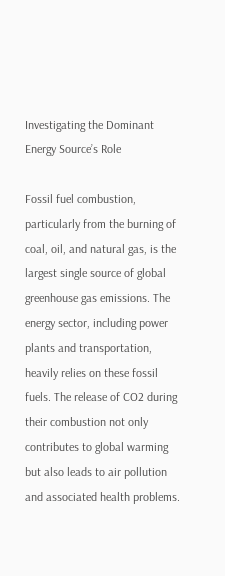Investigating the Dominant Energy Source’s Role

Fossil fuel combustion, particularly from the burning of coal, oil, and natural gas, is the largest single source of global greenhouse gas emissions. The energy sector, including power plants and transportation, heavily relies on these fossil fuels. The release of CO2 during their combustion not only contributes to global warming but also leads to air pollution and associated health problems.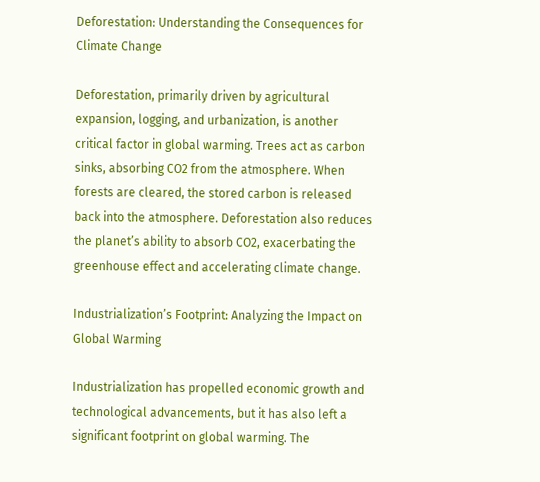Deforestation: Understanding the Consequences for Climate Change

Deforestation, primarily driven by agricultural expansion, logging, and urbanization, is another critical factor in global warming. Trees act as carbon sinks, absorbing CO2 from the atmosphere. When forests are cleared, the stored carbon is released back into the atmosphere. Deforestation also reduces the planet’s ability to absorb CO2, exacerbating the greenhouse effect and accelerating climate change.

Industrialization’s Footprint: Analyzing the Impact on Global Warming

Industrialization has propelled economic growth and technological advancements, but it has also left a significant footprint on global warming. The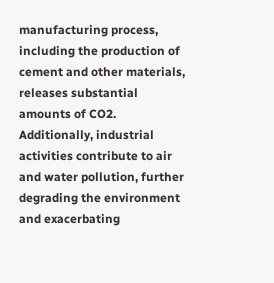manufacturing process, including the production of cement and other materials, releases substantial amounts of CO2. Additionally, industrial activities contribute to air and water pollution, further degrading the environment and exacerbating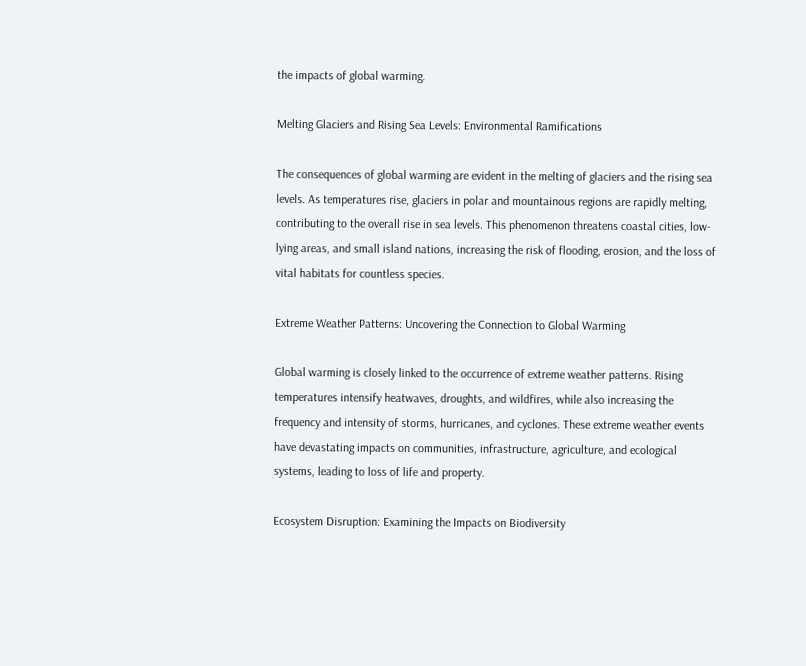the impacts of global warming.

Melting Glaciers and Rising Sea Levels: Environmental Ramifications

The consequences of global warming are evident in the melting of glaciers and the rising sea levels. As temperatures rise, glaciers in polar and mountainous regions are rapidly melting, contributing to the overall rise in sea levels. This phenomenon threatens coastal cities, low-lying areas, and small island nations, increasing the risk of flooding, erosion, and the loss of vital habitats for countless species.

Extreme Weather Patterns: Uncovering the Connection to Global Warming

Global warming is closely linked to the occurrence of extreme weather patterns. Rising temperatures intensify heatwaves, droughts, and wildfires, while also increasing the frequency and intensity of storms, hurricanes, and cyclones. These extreme weather events have devastating impacts on communities, infrastructure, agriculture, and ecological systems, leading to loss of life and property.

Ecosystem Disruption: Examining the Impacts on Biodiversity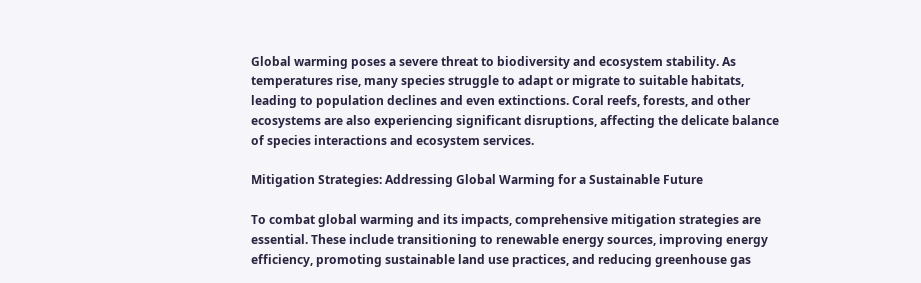Global warming poses a severe threat to biodiversity and ecosystem stability. As temperatures rise, many species struggle to adapt or migrate to suitable habitats, leading to population declines and even extinctions. Coral reefs, forests, and other ecosystems are also experiencing significant disruptions, affecting the delicate balance of species interactions and ecosystem services.

Mitigation Strategies: Addressing Global Warming for a Sustainable Future

To combat global warming and its impacts, comprehensive mitigation strategies are essential. These include transitioning to renewable energy sources, improving energy efficiency, promoting sustainable land use practices, and reducing greenhouse gas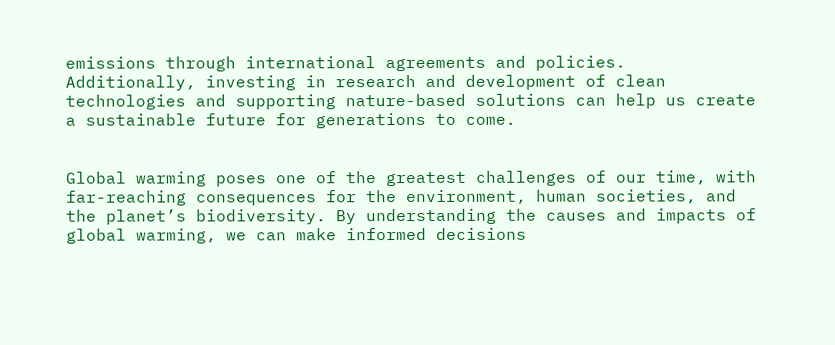emissions through international agreements and policies. Additionally, investing in research and development of clean technologies and supporting nature-based solutions can help us create a sustainable future for generations to come.


Global warming poses one of the greatest challenges of our time, with far-reaching consequences for the environment, human societies, and the planet’s biodiversity. By understanding the causes and impacts of global warming, we can make informed decisions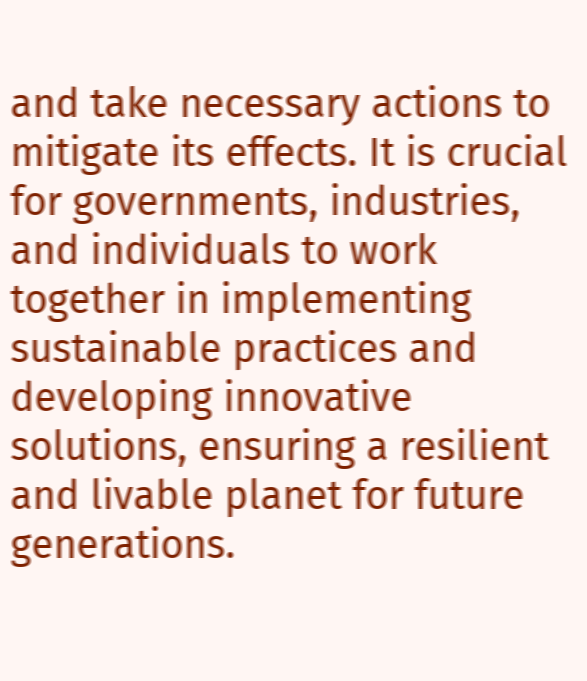and take necessary actions to mitigate its effects. It is crucial for governments, industries, and individuals to work together in implementing sustainable practices and developing innovative solutions, ensuring a resilient and livable planet for future generations.